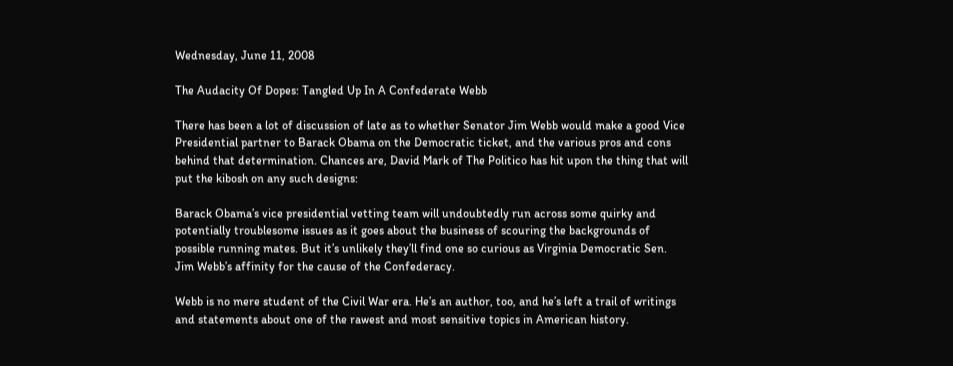Wednesday, June 11, 2008

The Audacity Of Dopes: Tangled Up In A Confederate Webb

There has been a lot of discussion of late as to whether Senator Jim Webb would make a good Vice Presidential partner to Barack Obama on the Democratic ticket, and the various pros and cons behind that determination. Chances are, David Mark of The Politico has hit upon the thing that will put the kibosh on any such designs:

Barack Obama’s vice presidential vetting team will undoubtedly run across some quirky and potentially troublesome issues as it goes about the business of scouring the backgrounds of possible running mates. But it’s unlikely they’ll find one so curious as Virginia Democratic Sen. Jim Webb’s affinity for the cause of the Confederacy.

Webb is no mere student of the Civil War era. He’s an author, too, and he’s left a trail of writings and statements about one of the rawest and most sensitive topics in American history.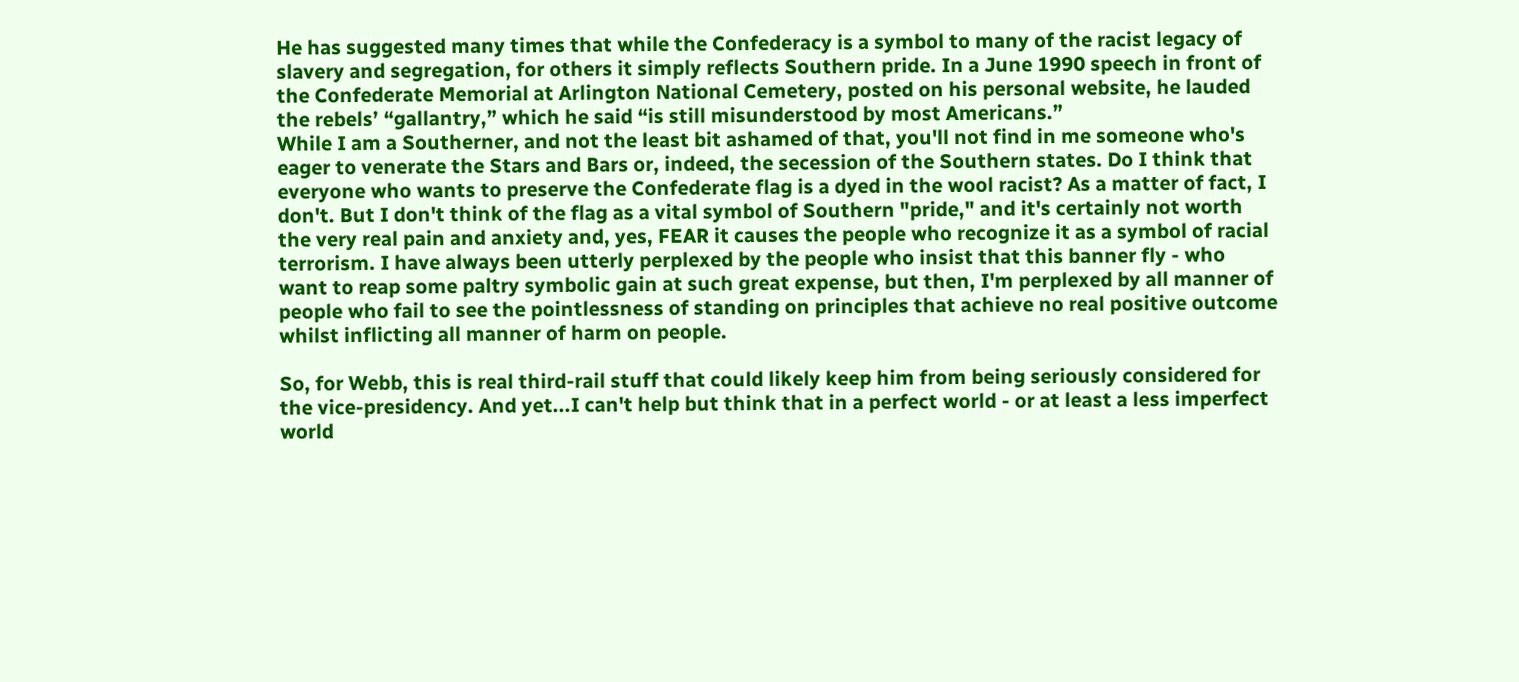He has suggested many times that while the Confederacy is a symbol to many of the racist legacy of slavery and segregation, for others it simply reflects Southern pride. In a June 1990 speech in front of the Confederate Memorial at Arlington National Cemetery, posted on his personal website, he lauded the rebels’ “gallantry,” which he said “is still misunderstood by most Americans.”
While I am a Southerner, and not the least bit ashamed of that, you'll not find in me someone who's eager to venerate the Stars and Bars or, indeed, the secession of the Southern states. Do I think that everyone who wants to preserve the Confederate flag is a dyed in the wool racist? As a matter of fact, I don't. But I don't think of the flag as a vital symbol of Southern "pride," and it's certainly not worth the very real pain and anxiety and, yes, FEAR it causes the people who recognize it as a symbol of racial terrorism. I have always been utterly perplexed by the people who insist that this banner fly - who want to reap some paltry symbolic gain at such great expense, but then, I'm perplexed by all manner of people who fail to see the pointlessness of standing on principles that achieve no real positive outcome whilst inflicting all manner of harm on people.

So, for Webb, this is real third-rail stuff that could likely keep him from being seriously considered for the vice-presidency. And yet...I can't help but think that in a perfect world - or at least a less imperfect world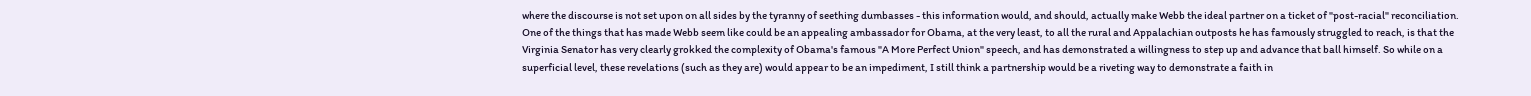where the discourse is not set upon on all sides by the tyranny of seething dumbasses - this information would, and should, actually make Webb the ideal partner on a ticket of "post-racial" reconciliation. One of the things that has made Webb seem like could be an appealing ambassador for Obama, at the very least, to all the rural and Appalachian outposts he has famously struggled to reach, is that the Virginia Senator has very clearly grokked the complexity of Obama's famous "A More Perfect Union" speech, and has demonstrated a willingness to step up and advance that ball himself. So while on a superficial level, these revelations (such as they are) would appear to be an impediment, I still think a partnership would be a riveting way to demonstrate a faith in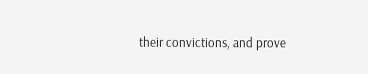their convictions, and prove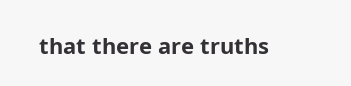that there are truths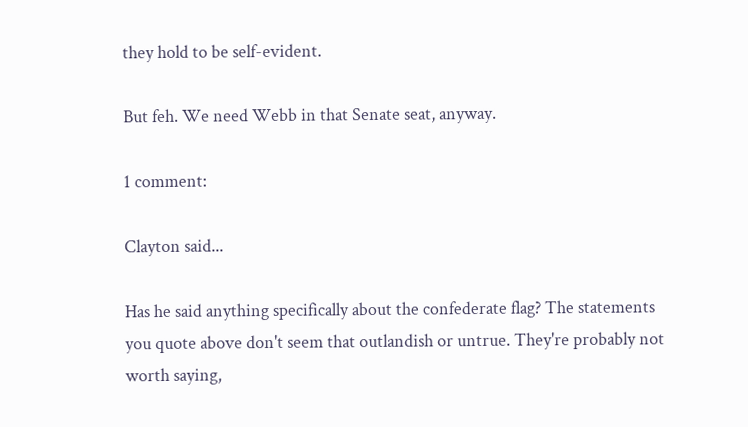they hold to be self-evident.

But feh. We need Webb in that Senate seat, anyway.

1 comment:

Clayton said...

Has he said anything specifically about the confederate flag? The statements you quote above don't seem that outlandish or untrue. They're probably not worth saying,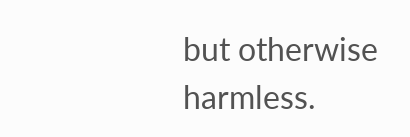but otherwise harmless.